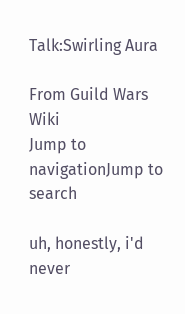Talk:Swirling Aura

From Guild Wars Wiki
Jump to navigationJump to search

uh, honestly, i'd never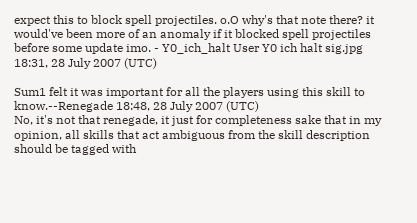expect this to block spell projectiles. o.O why's that note there? it would've been more of an anomaly if it blocked spell projectiles before some update imo. - Y0_ich_halt User Y0 ich halt sig.jpg 18:31, 28 July 2007 (UTC)

Sum1 felt it was important for all the players using this skill to know.--Renegade 18:48, 28 July 2007 (UTC)
No, it's not that renegade, it just for completeness sake that in my opinion, all skills that act ambiguous from the skill description should be tagged with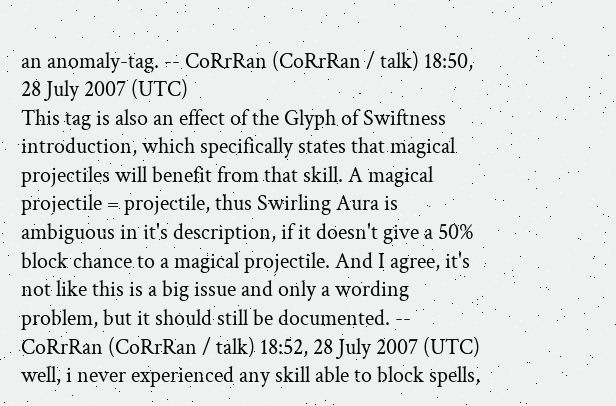an anomaly-tag. -- CoRrRan (CoRrRan / talk) 18:50, 28 July 2007 (UTC)
This tag is also an effect of the Glyph of Swiftness introduction, which specifically states that magical projectiles will benefit from that skill. A magical projectile = projectile, thus Swirling Aura is ambiguous in it's description, if it doesn't give a 50% block chance to a magical projectile. And I agree, it's not like this is a big issue and only a wording problem, but it should still be documented. -- CoRrRan (CoRrRan / talk) 18:52, 28 July 2007 (UTC)
well, i never experienced any skill able to block spells,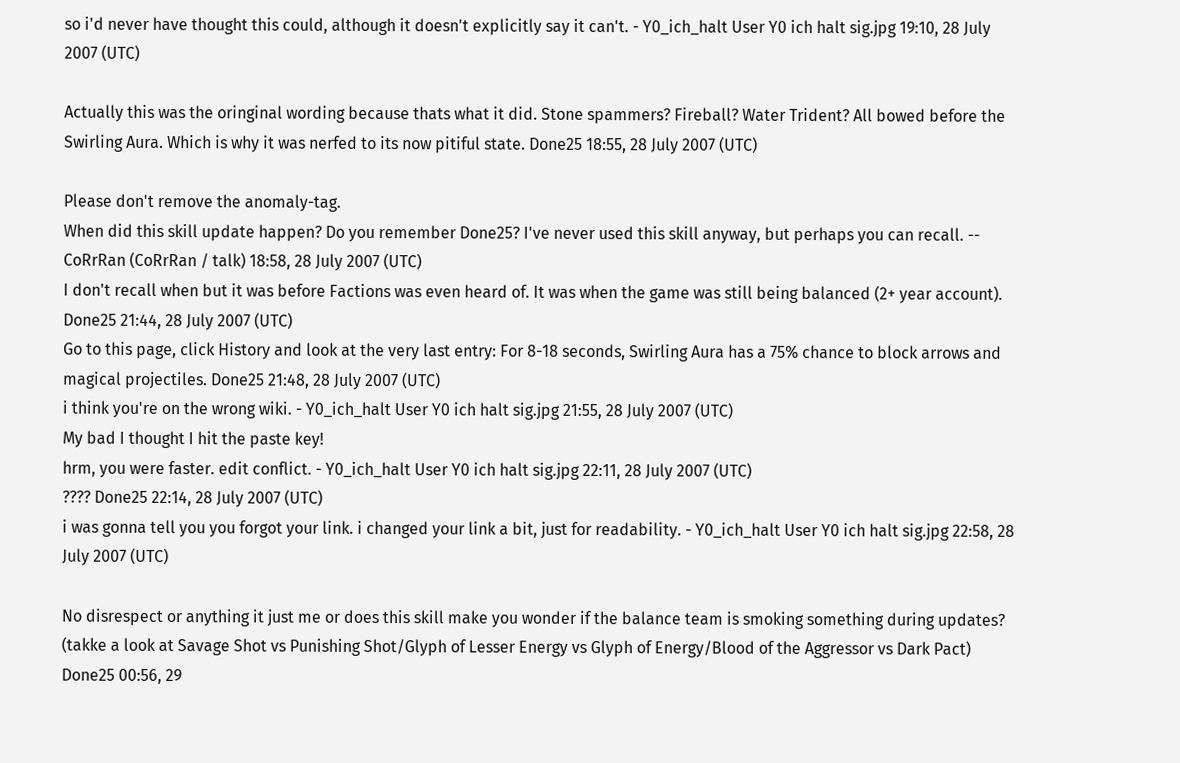so i'd never have thought this could, although it doesn't explicitly say it can't. - Y0_ich_halt User Y0 ich halt sig.jpg 19:10, 28 July 2007 (UTC)

Actually this was the oringinal wording because thats what it did. Stone spammers? Fireball? Water Trident? All bowed before the Swirling Aura. Which is why it was nerfed to its now pitiful state. Done25 18:55, 28 July 2007 (UTC)

Please don't remove the anomaly-tag.
When did this skill update happen? Do you remember Done25? I've never used this skill anyway, but perhaps you can recall. -- CoRrRan (CoRrRan / talk) 18:58, 28 July 2007 (UTC)
I don't recall when but it was before Factions was even heard of. It was when the game was still being balanced (2+ year account). Done25 21:44, 28 July 2007 (UTC)
Go to this page, click History and look at the very last entry: For 8-18 seconds, Swirling Aura has a 75% chance to block arrows and magical projectiles. Done25 21:48, 28 July 2007 (UTC)
i think you're on the wrong wiki. - Y0_ich_halt User Y0 ich halt sig.jpg 21:55, 28 July 2007 (UTC)
My bad I thought I hit the paste key!
hrm, you were faster. edit conflict. - Y0_ich_halt User Y0 ich halt sig.jpg 22:11, 28 July 2007 (UTC)
???? Done25 22:14, 28 July 2007 (UTC)
i was gonna tell you you forgot your link. i changed your link a bit, just for readability. - Y0_ich_halt User Y0 ich halt sig.jpg 22:58, 28 July 2007 (UTC)

No disrespect or anything it just me or does this skill make you wonder if the balance team is smoking something during updates? (takke a look at Savage Shot vs Punishing Shot/Glyph of Lesser Energy vs Glyph of Energy/Blood of the Aggressor vs Dark Pact) Done25 00:56, 29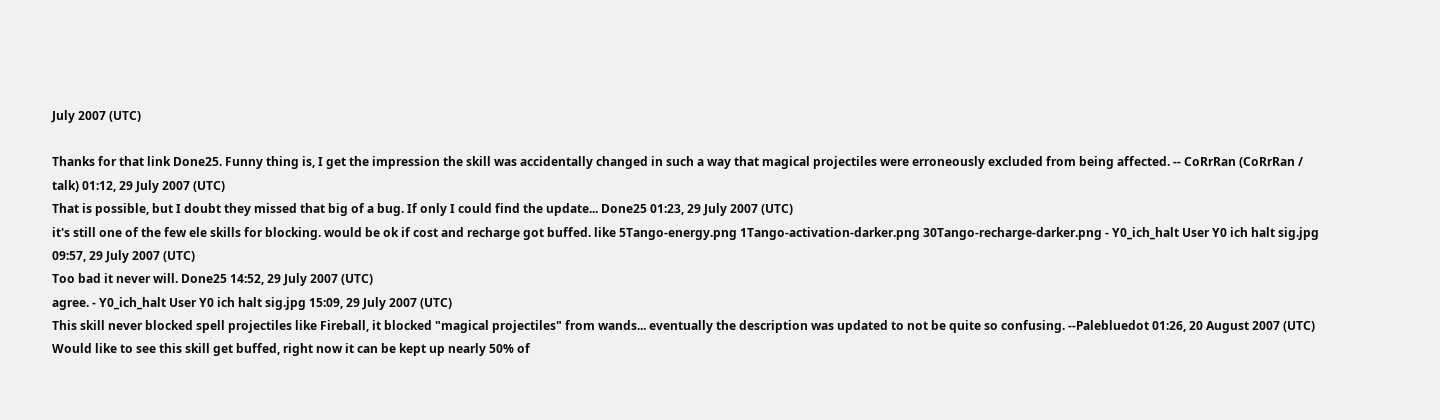July 2007 (UTC)

Thanks for that link Done25. Funny thing is, I get the impression the skill was accidentally changed in such a way that magical projectiles were erroneously excluded from being affected. -- CoRrRan (CoRrRan / talk) 01:12, 29 July 2007 (UTC)
That is possible, but I doubt they missed that big of a bug. If only I could find the update... Done25 01:23, 29 July 2007 (UTC)
it's still one of the few ele skills for blocking. would be ok if cost and recharge got buffed. like 5Tango-energy.png 1Tango-activation-darker.png 30Tango-recharge-darker.png - Y0_ich_halt User Y0 ich halt sig.jpg 09:57, 29 July 2007 (UTC)
Too bad it never will. Done25 14:52, 29 July 2007 (UTC)
agree. - Y0_ich_halt User Y0 ich halt sig.jpg 15:09, 29 July 2007 (UTC)
This skill never blocked spell projectiles like Fireball, it blocked "magical projectiles" from wands... eventually the description was updated to not be quite so confusing. --Palebluedot 01:26, 20 August 2007 (UTC)
Would like to see this skill get buffed, right now it can be kept up nearly 50% of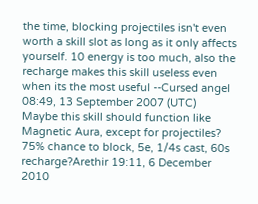the time, blocking projectiles isn't even worth a skill slot as long as it only affects yourself. 10 energy is too much, also the recharge makes this skill useless even when its the most useful --Cursed angel 08:49, 13 September 2007 (UTC)
Maybe this skill should function like Magnetic Aura, except for projectiles? 75% chance to block, 5e, 1/4s cast, 60s recharge?Arethir 19:11, 6 December 2010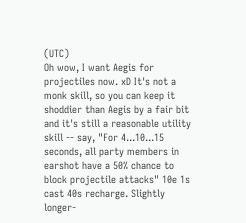(UTC)
Oh wow, I want Aegis for projectiles now. xD It's not a monk skill, so you can keep it shoddier than Aegis by a fair bit and it's still a reasonable utility skill -- say, "For 4...10...15 seconds, all party members in earshot have a 50% chance to block projectile attacks" 10e 1s cast 40s recharge. Slightly longer-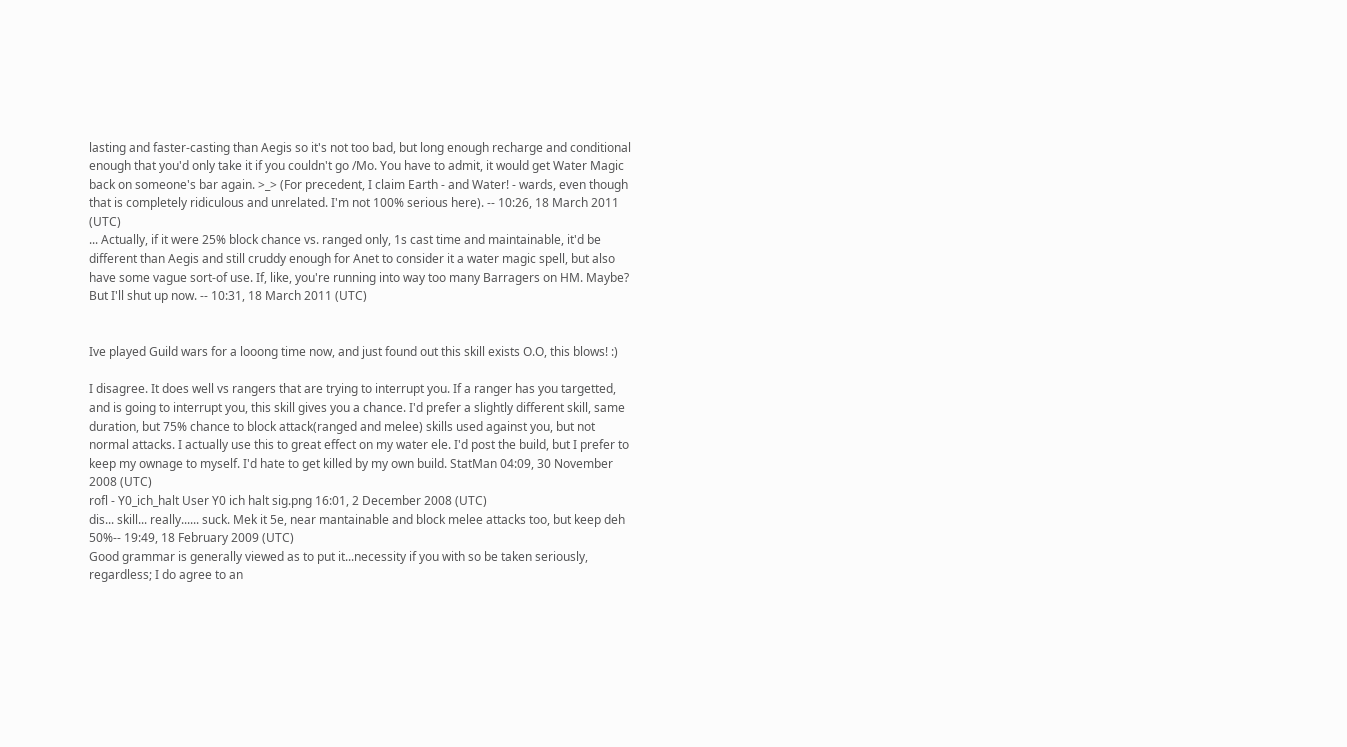lasting and faster-casting than Aegis so it's not too bad, but long enough recharge and conditional enough that you'd only take it if you couldn't go /Mo. You have to admit, it would get Water Magic back on someone's bar again. >_> (For precedent, I claim Earth - and Water! - wards, even though that is completely ridiculous and unrelated. I'm not 100% serious here). -- 10:26, 18 March 2011 (UTC)
... Actually, if it were 25% block chance vs. ranged only, 1s cast time and maintainable, it'd be different than Aegis and still cruddy enough for Anet to consider it a water magic spell, but also have some vague sort-of use. If, like, you're running into way too many Barragers on HM. Maybe? But I'll shut up now. -- 10:31, 18 March 2011 (UTC)


Ive played Guild wars for a looong time now, and just found out this skill exists O.O, this blows! :)

I disagree. It does well vs rangers that are trying to interrupt you. If a ranger has you targetted, and is going to interrupt you, this skill gives you a chance. I'd prefer a slightly different skill, same duration, but 75% chance to block attack(ranged and melee) skills used against you, but not normal attacks. I actually use this to great effect on my water ele. I'd post the build, but I prefer to keep my ownage to myself. I'd hate to get killed by my own build. StatMan 04:09, 30 November 2008 (UTC)
rofl - Y0_ich_halt User Y0 ich halt sig.png 16:01, 2 December 2008 (UTC)
dis... skill... really...... suck. Mek it 5e, near mantainable and block melee attacks too, but keep deh 50%-- 19:49, 18 February 2009 (UTC)
Good grammar is generally viewed as to put it...necessity if you with so be taken seriously, regardless; I do agree to an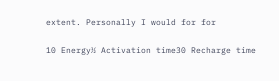extent. Personally I would for for

10 Energy½ Activation time30 Recharge time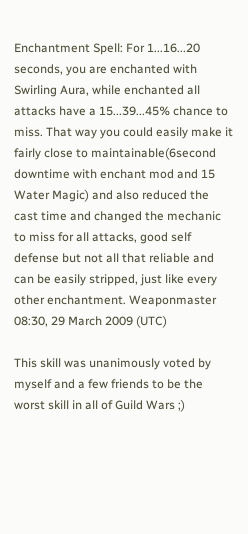Enchantment Spell: For 1...16...20 seconds, you are enchanted with Swirling Aura, while enchanted all attacks have a 15...39...45% chance to miss. That way you could easily make it fairly close to maintainable(6second downtime with enchant mod and 15 Water Magic) and also reduced the cast time and changed the mechanic to miss for all attacks, good self defense but not all that reliable and can be easily stripped, just like every other enchantment. Weaponmaster 08:30, 29 March 2009 (UTC)

This skill was unanimously voted by myself and a few friends to be the worst skill in all of Guild Wars ;)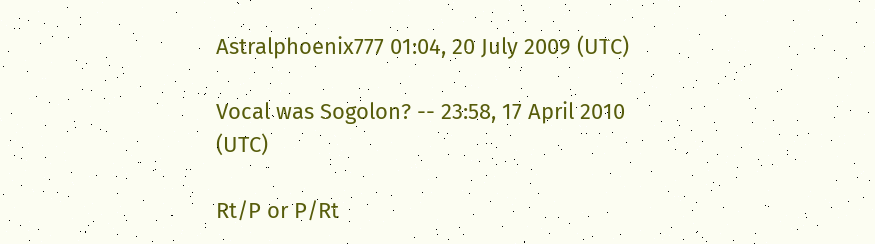Astralphoenix777 01:04, 20 July 2009 (UTC)

Vocal was Sogolon? -- 23:58, 17 April 2010 (UTC)

Rt/P or P/Rt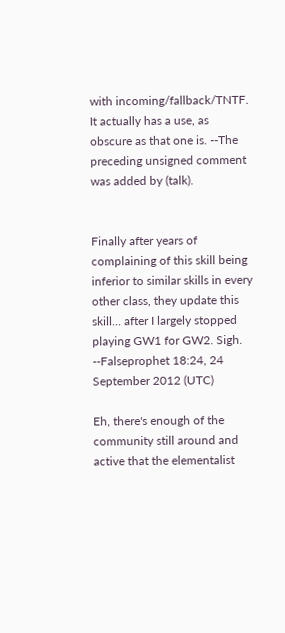with incoming/fallback/TNTF. It actually has a use, as obscure as that one is. --The preceding unsigned comment was added by (talk).


Finally after years of complaining of this skill being inferior to similar skills in every other class, they update this skill... after I largely stopped playing GW1 for GW2. Sigh. --Falseprophet 18:24, 24 September 2012 (UTC)

Eh, there's enough of the community still around and active that the elementalist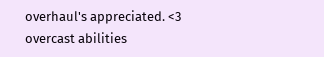overhaul's appreciated. <3 overcast abilities